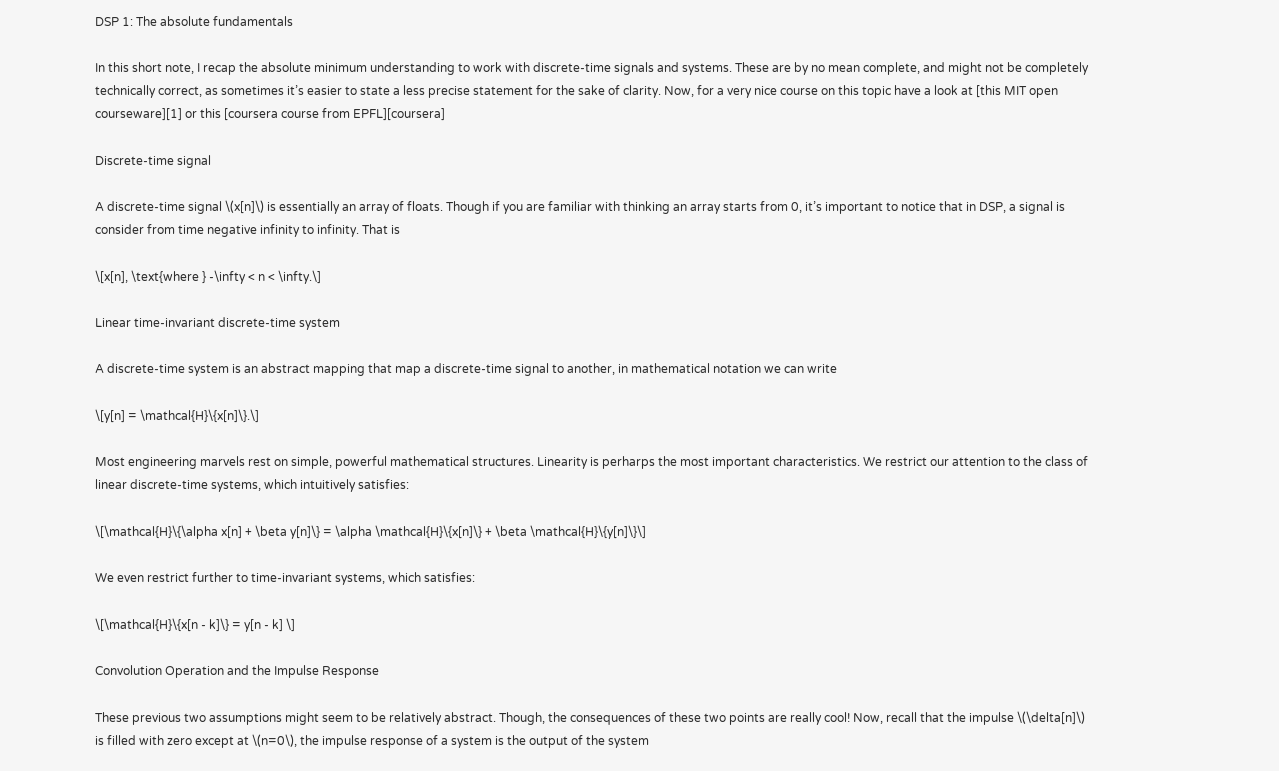DSP 1: The absolute fundamentals

In this short note, I recap the absolute minimum understanding to work with discrete-time signals and systems. These are by no mean complete, and might not be completely technically correct, as sometimes it’s easier to state a less precise statement for the sake of clarity. Now, for a very nice course on this topic have a look at [this MIT open courseware][1] or this [coursera course from EPFL][coursera]

Discrete-time signal

A discrete-time signal \(x[n]\) is essentially an array of floats. Though if you are familiar with thinking an array starts from 0, it’s important to notice that in DSP, a signal is consider from time negative infinity to infinity. That is

\[x[n], \text{where } -\infty < n < \infty.\]

Linear time-invariant discrete-time system

A discrete-time system is an abstract mapping that map a discrete-time signal to another, in mathematical notation we can write

\[y[n] = \mathcal{H}\{x[n]\}.\]

Most engineering marvels rest on simple, powerful mathematical structures. Linearity is perharps the most important characteristics. We restrict our attention to the class of linear discrete-time systems, which intuitively satisfies:

\[\mathcal{H}\{\alpha x[n] + \beta y[n]\} = \alpha \mathcal{H}\{x[n]\} + \beta \mathcal{H}\{y[n]\}\]

We even restrict further to time-invariant systems, which satisfies:

\[\mathcal{H}\{x[n - k]\} = y[n - k] \]

Convolution Operation and the Impulse Response

These previous two assumptions might seem to be relatively abstract. Though, the consequences of these two points are really cool! Now, recall that the impulse \(\delta[n]\) is filled with zero except at \(n=0\), the impulse response of a system is the output of the system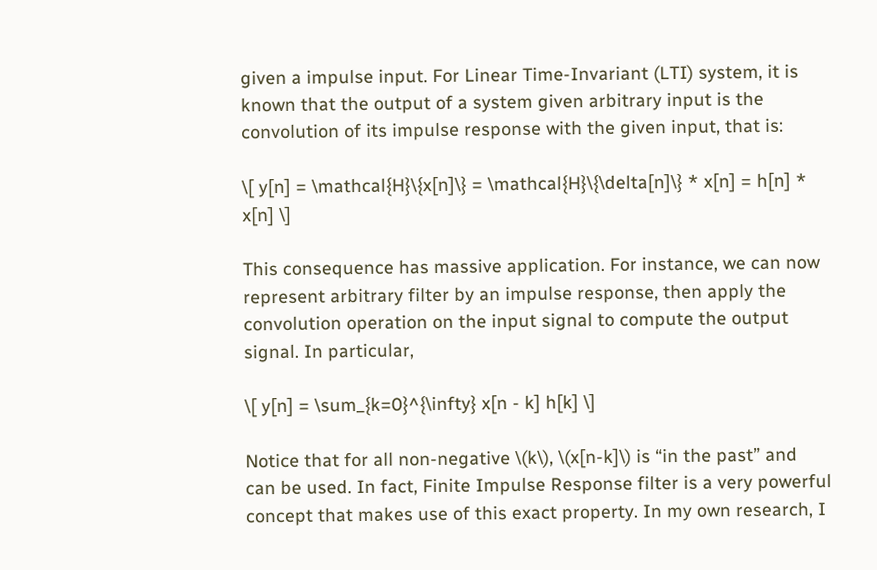given a impulse input. For Linear Time-Invariant (LTI) system, it is known that the output of a system given arbitrary input is the convolution of its impulse response with the given input, that is:

\[ y[n] = \mathcal{H}\{x[n]\} = \mathcal{H}\{\delta[n]\} * x[n] = h[n] * x[n] \]

This consequence has massive application. For instance, we can now represent arbitrary filter by an impulse response, then apply the convolution operation on the input signal to compute the output signal. In particular,

\[ y[n] = \sum_{k=0}^{\infty} x[n - k] h[k] \]

Notice that for all non-negative \(k\), \(x[n-k]\) is “in the past” and can be used. In fact, Finite Impulse Response filter is a very powerful concept that makes use of this exact property. In my own research, I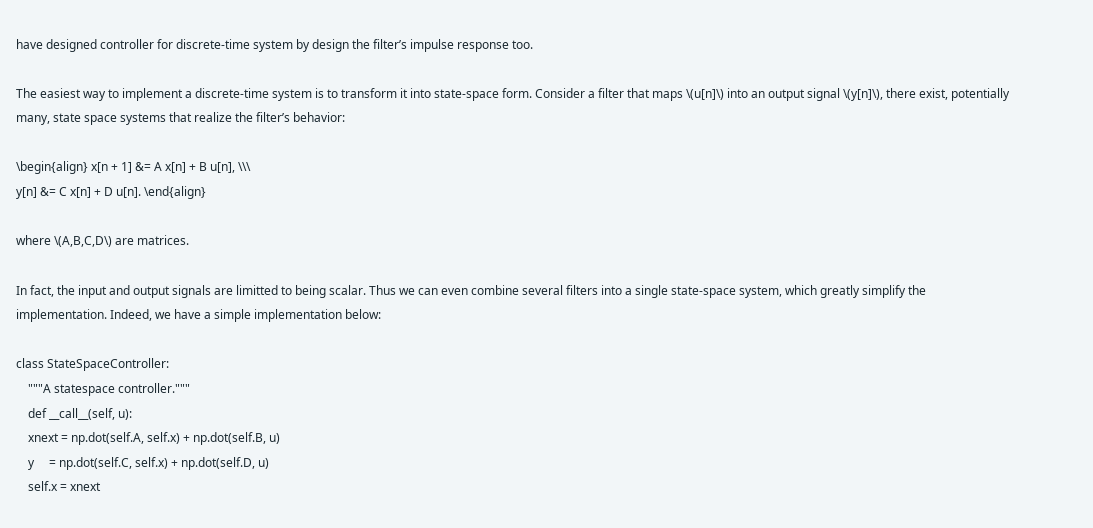have designed controller for discrete-time system by design the filter’s impulse response too.

The easiest way to implement a discrete-time system is to transform it into state-space form. Consider a filter that maps \(u[n]\) into an output signal \(y[n]\), there exist, potentially many, state space systems that realize the filter’s behavior:

\begin{align} x[n + 1] &= A x[n] + B u[n], \\\
y[n] &= C x[n] + D u[n]. \end{align}

where \(A,B,C,D\) are matrices.

In fact, the input and output signals are limitted to being scalar. Thus we can even combine several filters into a single state-space system, which greatly simplify the implementation. Indeed, we have a simple implementation below:

class StateSpaceController:
    """A statespace controller."""
    def __call__(self, u):
    xnext = np.dot(self.A, self.x) + np.dot(self.B, u)
    y     = np.dot(self.C, self.x) + np.dot(self.D, u)
    self.x = xnext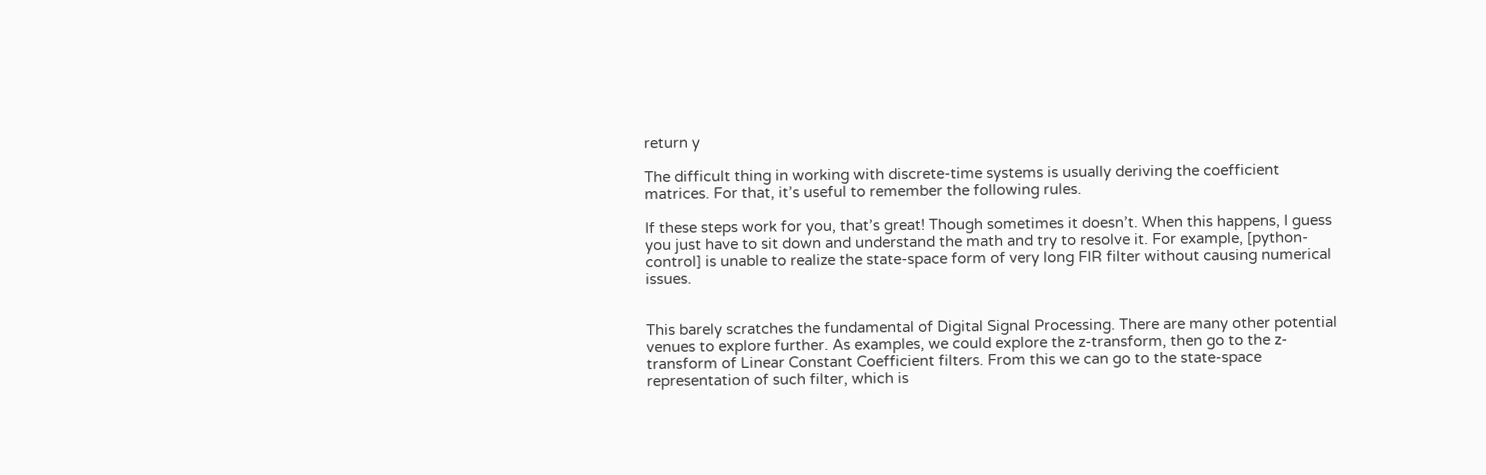return y

The difficult thing in working with discrete-time systems is usually deriving the coefficient matrices. For that, it’s useful to remember the following rules.

If these steps work for you, that’s great! Though sometimes it doesn’t. When this happens, I guess you just have to sit down and understand the math and try to resolve it. For example, [python-control] is unable to realize the state-space form of very long FIR filter without causing numerical issues.


This barely scratches the fundamental of Digital Signal Processing. There are many other potential venues to explore further. As examples, we could explore the z-transform, then go to the z-transform of Linear Constant Coefficient filters. From this we can go to the state-space representation of such filter, which is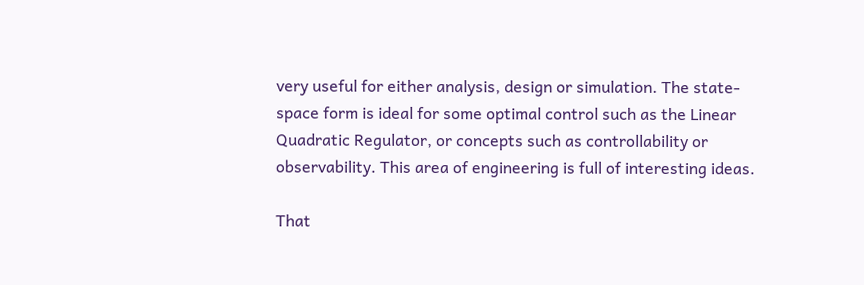very useful for either analysis, design or simulation. The state-space form is ideal for some optimal control such as the Linear Quadratic Regulator, or concepts such as controllability or observability. This area of engineering is full of interesting ideas.

That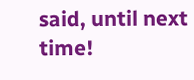said, until next time!